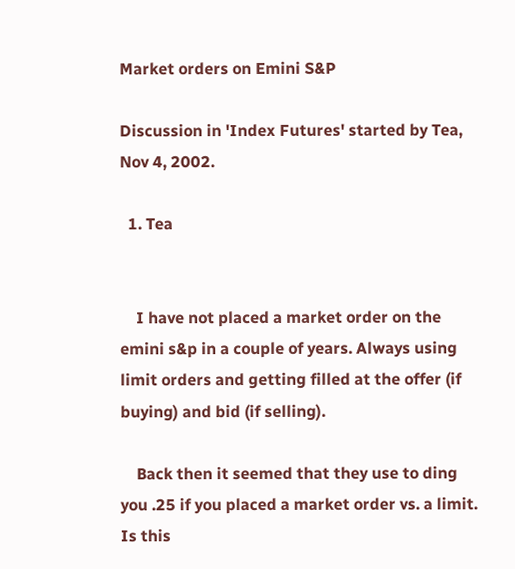Market orders on Emini S&P

Discussion in 'Index Futures' started by Tea, Nov 4, 2002.

  1. Tea


    I have not placed a market order on the emini s&p in a couple of years. Always using limit orders and getting filled at the offer (if buying) and bid (if selling).

    Back then it seemed that they use to ding you .25 if you placed a market order vs. a limit. Is this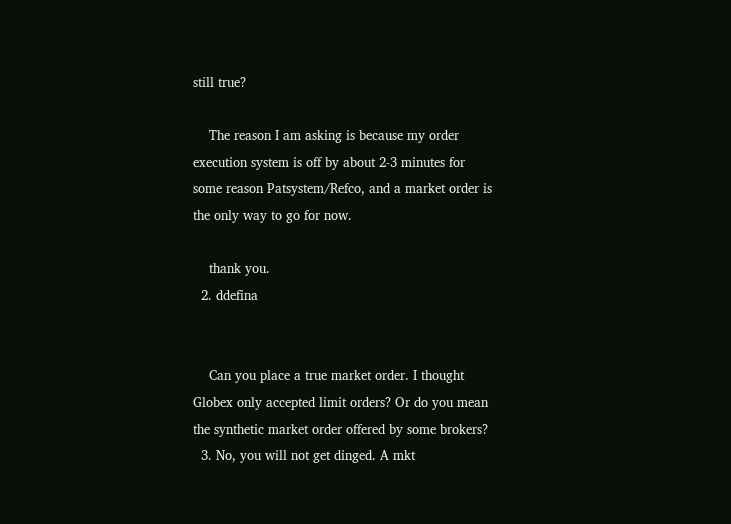still true?

    The reason I am asking is because my order execution system is off by about 2-3 minutes for some reason Patsystem/Refco, and a market order is the only way to go for now.

    thank you.
  2. ddefina


    Can you place a true market order. I thought Globex only accepted limit orders? Or do you mean the synthetic market order offered by some brokers?
  3. No, you will not get dinged. A mkt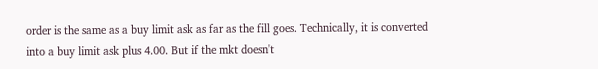order is the same as a buy limit ask as far as the fill goes. Technically, it is converted into a buy limit ask plus 4.00. But if the mkt doesn't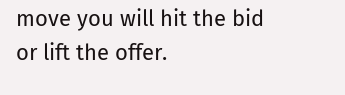move you will hit the bid or lift the offer.